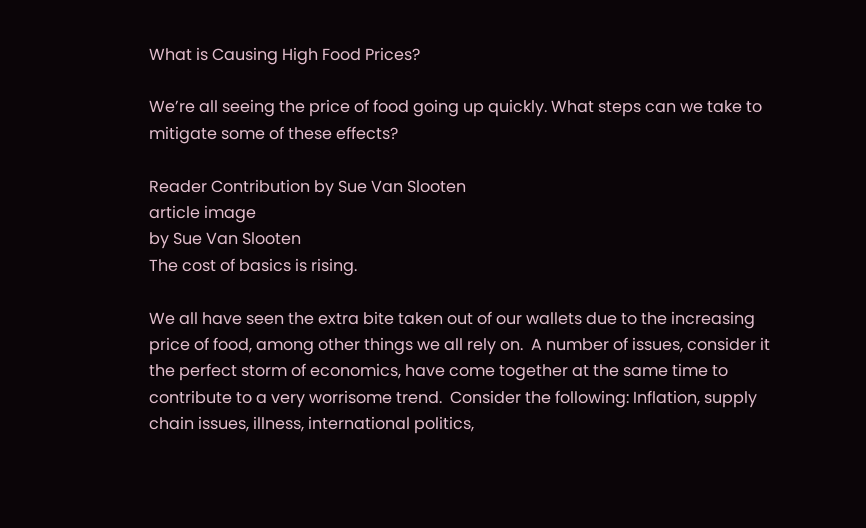What is Causing High Food Prices?

We’re all seeing the price of food going up quickly. What steps can we take to mitigate some of these effects?

Reader Contribution by Sue Van Slooten
article image
by Sue Van Slooten
The cost of basics is rising.

We all have seen the extra bite taken out of our wallets due to the increasing price of food, among other things we all rely on.  A number of issues, consider it the perfect storm of economics, have come together at the same time to contribute to a very worrisome trend.  Consider the following: Inflation, supply chain issues, illness, international politics,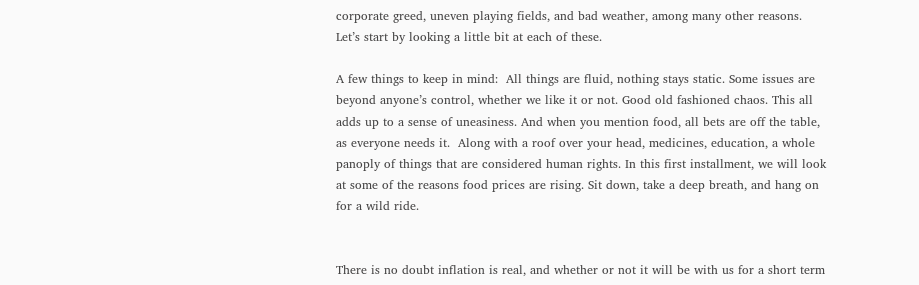corporate greed, uneven playing fields, and bad weather, among many other reasons. Let’s start by looking a little bit at each of these.

A few things to keep in mind:  All things are fluid, nothing stays static. Some issues are beyond anyone’s control, whether we like it or not. Good old fashioned chaos. This all adds up to a sense of uneasiness. And when you mention food, all bets are off the table, as everyone needs it.  Along with a roof over your head, medicines, education, a whole panoply of things that are considered human rights. In this first installment, we will look at some of the reasons food prices are rising. Sit down, take a deep breath, and hang on for a wild ride.


There is no doubt inflation is real, and whether or not it will be with us for a short term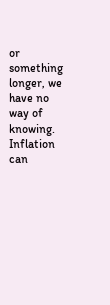or something longer, we have no way of knowing.  Inflation can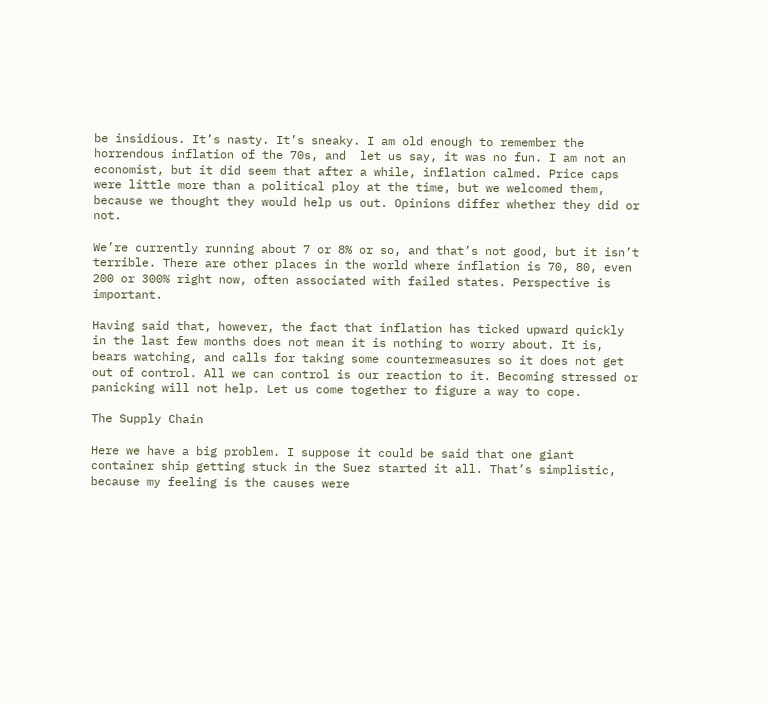be insidious. It’s nasty. It’s sneaky. I am old enough to remember the horrendous inflation of the 70s, and  let us say, it was no fun. I am not an economist, but it did seem that after a while, inflation calmed. Price caps were little more than a political ploy at the time, but we welcomed them, because we thought they would help us out. Opinions differ whether they did or not.

We’re currently running about 7 or 8% or so, and that’s not good, but it isn’t terrible. There are other places in the world where inflation is 70, 80, even 200 or 300% right now, often associated with failed states. Perspective is important.

Having said that, however, the fact that inflation has ticked upward quickly in the last few months does not mean it is nothing to worry about. It is, bears watching, and calls for taking some countermeasures so it does not get out of control. All we can control is our reaction to it. Becoming stressed or panicking will not help. Let us come together to figure a way to cope.

The Supply Chain

Here we have a big problem. I suppose it could be said that one giant container ship getting stuck in the Suez started it all. That’s simplistic, because my feeling is the causes were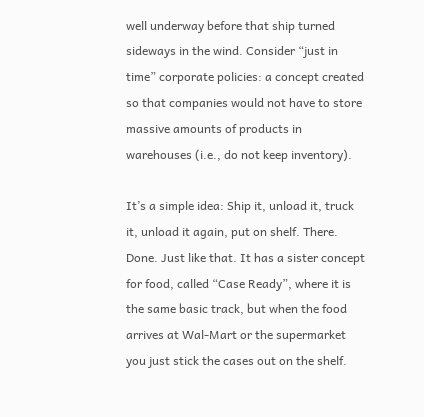well underway before that ship turned sideways in the wind. Consider “just in time” corporate policies: a concept created so that companies would not have to store massive amounts of products in warehouses (i.e., do not keep inventory).

It’s a simple idea: Ship it, unload it, truck it, unload it again, put on shelf. There. Done. Just like that. It has a sister concept for food, called “Case Ready”, where it is the same basic track, but when the food arrives at Wal-Mart or the supermarket you just stick the cases out on the shelf.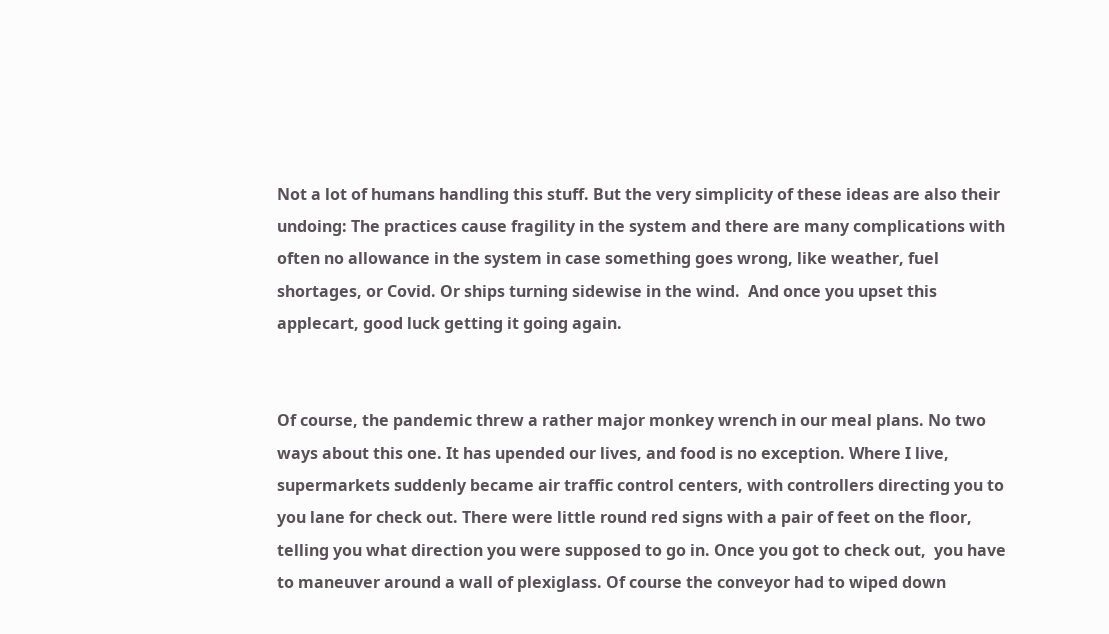Not a lot of humans handling this stuff. But the very simplicity of these ideas are also their undoing: The practices cause fragility in the system and there are many complications with often no allowance in the system in case something goes wrong, like weather, fuel shortages, or Covid. Or ships turning sidewise in the wind.  And once you upset this applecart, good luck getting it going again.


Of course, the pandemic threw a rather major monkey wrench in our meal plans. No two ways about this one. It has upended our lives, and food is no exception. Where I live, supermarkets suddenly became air traffic control centers, with controllers directing you to you lane for check out. There were little round red signs with a pair of feet on the floor, telling you what direction you were supposed to go in. Once you got to check out,  you have  to maneuver around a wall of plexiglass. Of course the conveyor had to wiped down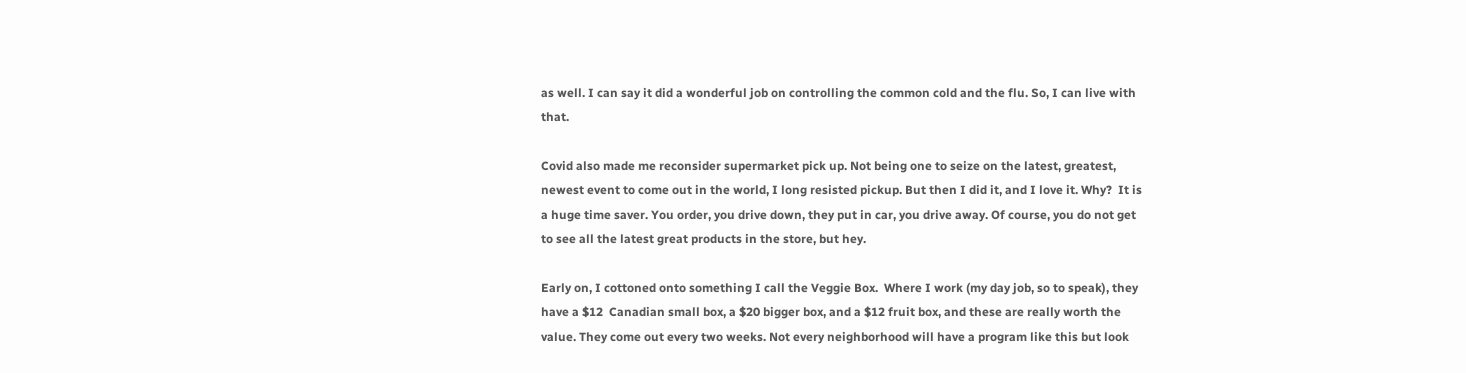as well. I can say it did a wonderful job on controlling the common cold and the flu. So, I can live with that.

Covid also made me reconsider supermarket pick up. Not being one to seize on the latest, greatest, newest event to come out in the world, I long resisted pickup. But then I did it, and I love it. Why?  It is a huge time saver. You order, you drive down, they put in car, you drive away. Of course, you do not get to see all the latest great products in the store, but hey.

Early on, I cottoned onto something I call the Veggie Box.  Where I work (my day job, so to speak), they have a $12  Canadian small box, a $20 bigger box, and a $12 fruit box, and these are really worth the value. They come out every two weeks. Not every neighborhood will have a program like this but look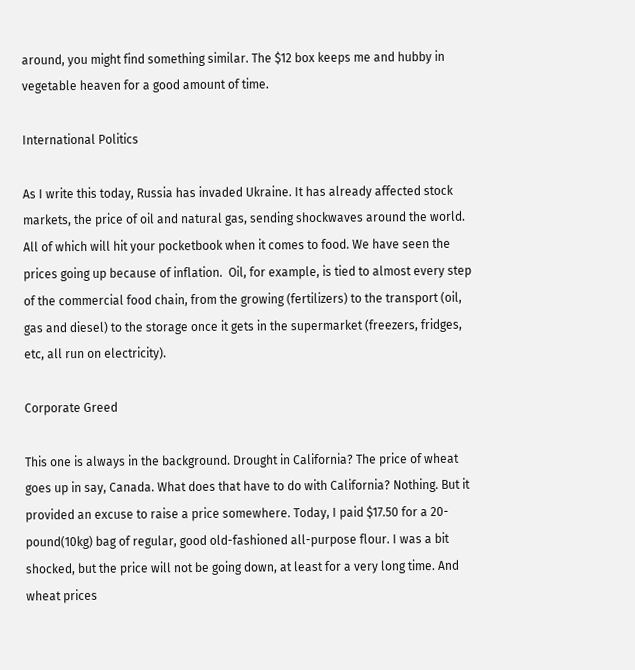around, you might find something similar. The $12 box keeps me and hubby in vegetable heaven for a good amount of time.

International Politics

As I write this today, Russia has invaded Ukraine. It has already affected stock markets, the price of oil and natural gas, sending shockwaves around the world.  All of which will hit your pocketbook when it comes to food. We have seen the prices going up because of inflation.  Oil, for example, is tied to almost every step of the commercial food chain, from the growing (fertilizers) to the transport (oil, gas and diesel) to the storage once it gets in the supermarket (freezers, fridges, etc, all run on electricity).

Corporate Greed

This one is always in the background. Drought in California? The price of wheat goes up in say, Canada. What does that have to do with California? Nothing. But it provided an excuse to raise a price somewhere. Today, I paid $17.50 for a 20-pound(10kg) bag of regular, good old-fashioned all-purpose flour. I was a bit shocked, but the price will not be going down, at least for a very long time. And wheat prices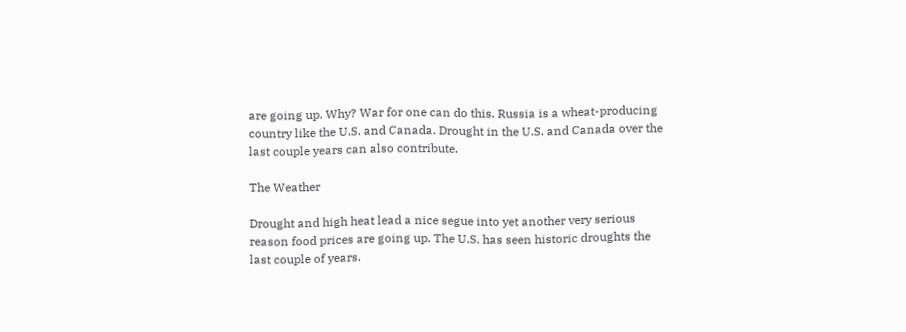are going up. Why? War for one can do this. Russia is a wheat-producing country like the U.S. and Canada. Drought in the U.S. and Canada over the last couple years can also contribute.

The Weather

Drought and high heat lead a nice segue into yet another very serious reason food prices are going up. The U.S. has seen historic droughts the last couple of years.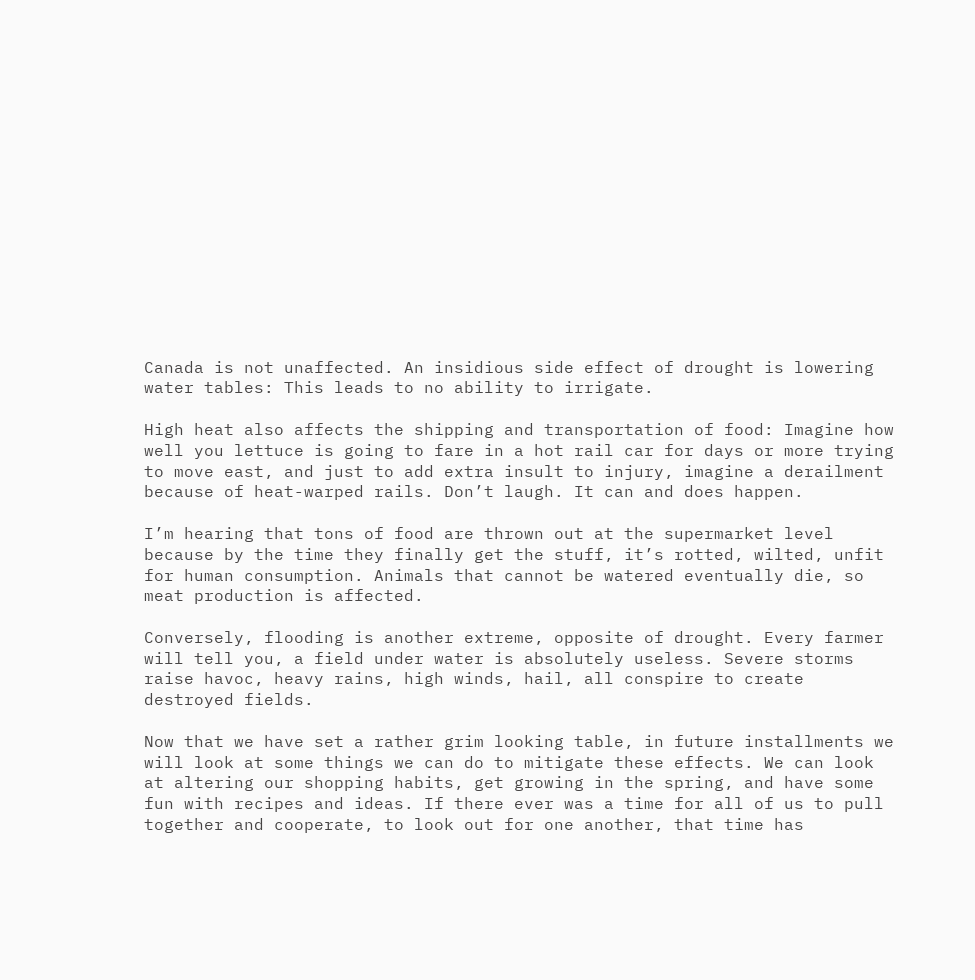Canada is not unaffected. An insidious side effect of drought is lowering water tables: This leads to no ability to irrigate.

High heat also affects the shipping and transportation of food: Imagine how well you lettuce is going to fare in a hot rail car for days or more trying to move east, and just to add extra insult to injury, imagine a derailment because of heat-warped rails. Don’t laugh. It can and does happen.

I’m hearing that tons of food are thrown out at the supermarket level because by the time they finally get the stuff, it’s rotted, wilted, unfit for human consumption. Animals that cannot be watered eventually die, so meat production is affected.

Conversely, flooding is another extreme, opposite of drought. Every farmer will tell you, a field under water is absolutely useless. Severe storms raise havoc, heavy rains, high winds, hail, all conspire to create destroyed fields.

Now that we have set a rather grim looking table, in future installments we will look at some things we can do to mitigate these effects. We can look at altering our shopping habits, get growing in the spring, and have some fun with recipes and ideas. If there ever was a time for all of us to pull together and cooperate, to look out for one another, that time has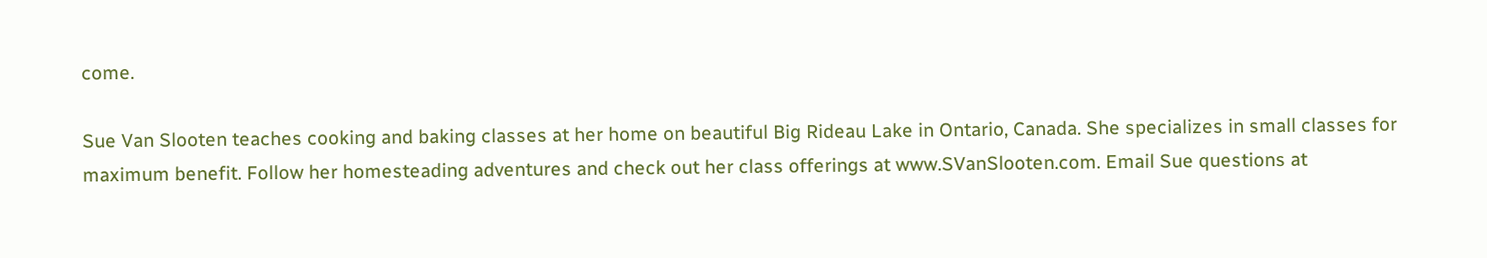come.

Sue Van Slooten teaches cooking and baking classes at her home on beautiful Big Rideau Lake in Ontario, Canada. She specializes in small classes for maximum benefit. Follow her homesteading adventures and check out her class offerings at www.SVanSlooten.com. Email Sue questions at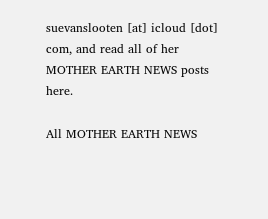suevanslooten [at] icloud [dot] com, and read all of her MOTHER EARTH NEWS posts here.

All MOTHER EARTH NEWS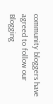community bloggers have agreed to follow our Blogging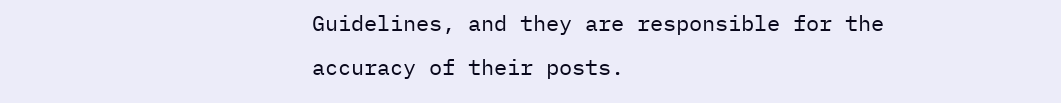Guidelines, and they are responsible for the accuracy of their posts.